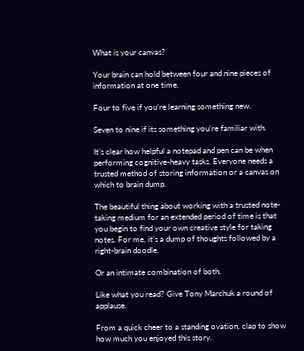What is your canvas?

Your brain can hold between four and nine pieces of information at one time.

Four to five if you’re learning something new.

Seven to nine if its something you’re familiar with.

It’s clear how helpful a notepad and pen can be when performing cognitive-heavy tasks. Everyone needs a trusted method of storing information or a canvas on which to brain dump.

The beautiful thing about working with a trusted note-taking medium for an extended period of time is that you begin to find your own creative style for taking notes. For me, it’s a dump of thoughts followed by a right-brain doodle.

Or an intimate combination of both.

Like what you read? Give Tony Marchuk a round of applause.

From a quick cheer to a standing ovation, clap to show how much you enjoyed this story.